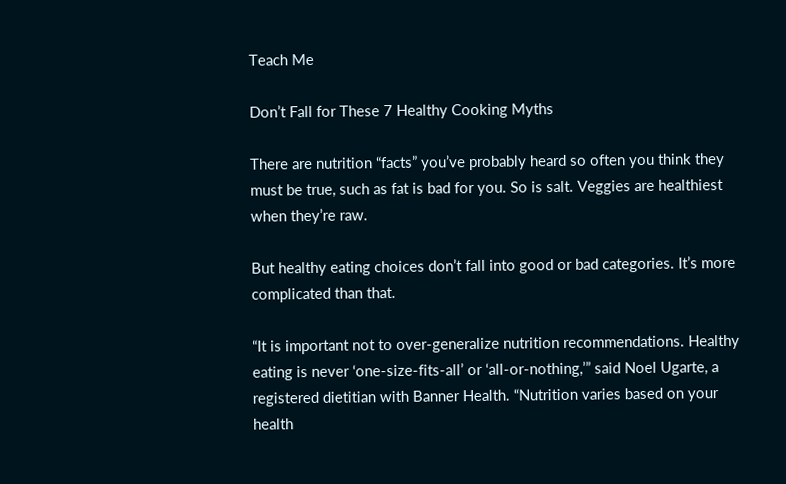Teach Me

Don’t Fall for These 7 Healthy Cooking Myths

There are nutrition “facts” you’ve probably heard so often you think they must be true, such as fat is bad for you. So is salt. Veggies are healthiest when they’re raw.

But healthy eating choices don’t fall into good or bad categories. It’s more complicated than that.

“It is important not to over-generalize nutrition recommendations. Healthy eating is never ‘one-size-fits-all’ or ‘all-or-nothing,’” said Noel Ugarte, a registered dietitian with Banner Health. “Nutrition varies based on your health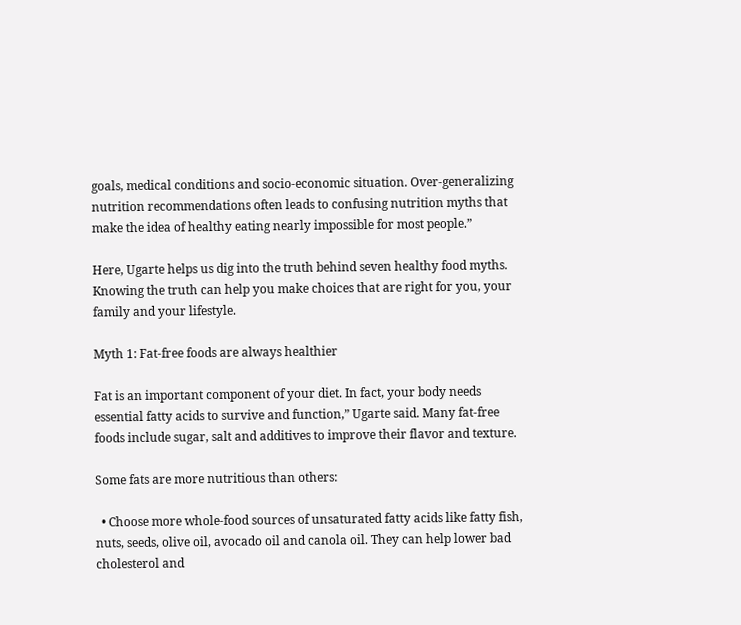goals, medical conditions and socio-economic situation. Over-generalizing nutrition recommendations often leads to confusing nutrition myths that make the idea of healthy eating nearly impossible for most people.”

Here, Ugarte helps us dig into the truth behind seven healthy food myths. Knowing the truth can help you make choices that are right for you, your family and your lifestyle.

Myth 1: Fat-free foods are always healthier

Fat is an important component of your diet. In fact, your body needs essential fatty acids to survive and function,” Ugarte said. Many fat-free foods include sugar, salt and additives to improve their flavor and texture.

Some fats are more nutritious than others:

  • Choose more whole-food sources of unsaturated fatty acids like fatty fish, nuts, seeds, olive oil, avocado oil and canola oil. They can help lower bad cholesterol and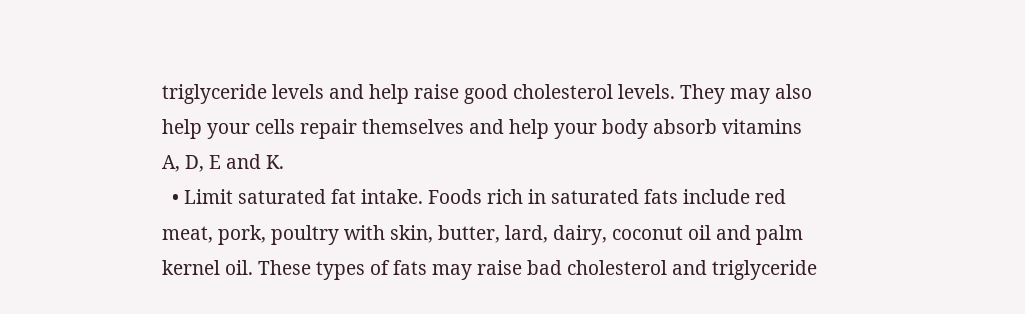triglyceride levels and help raise good cholesterol levels. They may also help your cells repair themselves and help your body absorb vitamins A, D, E and K.
  • Limit saturated fat intake. Foods rich in saturated fats include red meat, pork, poultry with skin, butter, lard, dairy, coconut oil and palm kernel oil. These types of fats may raise bad cholesterol and triglyceride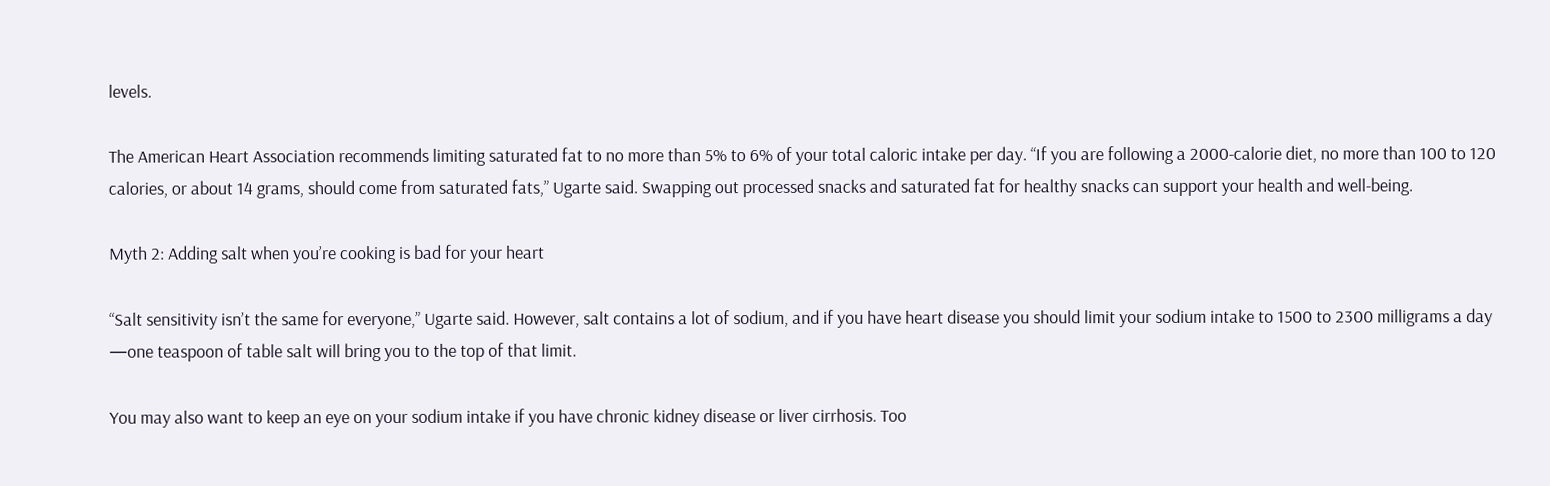levels.

The American Heart Association recommends limiting saturated fat to no more than 5% to 6% of your total caloric intake per day. “If you are following a 2000-calorie diet, no more than 100 to 120 calories, or about 14 grams, should come from saturated fats,” Ugarte said. Swapping out processed snacks and saturated fat for healthy snacks can support your health and well-being.

Myth 2: Adding salt when you’re cooking is bad for your heart

“Salt sensitivity isn’t the same for everyone,” Ugarte said. However, salt contains a lot of sodium, and if you have heart disease you should limit your sodium intake to 1500 to 2300 milligrams a day —one teaspoon of table salt will bring you to the top of that limit.

You may also want to keep an eye on your sodium intake if you have chronic kidney disease or liver cirrhosis. Too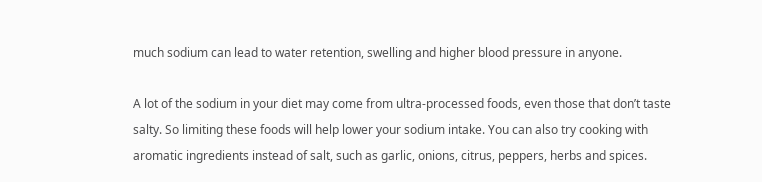much sodium can lead to water retention, swelling and higher blood pressure in anyone.

A lot of the sodium in your diet may come from ultra-processed foods, even those that don’t taste salty. So limiting these foods will help lower your sodium intake. You can also try cooking with aromatic ingredients instead of salt, such as garlic, onions, citrus, peppers, herbs and spices.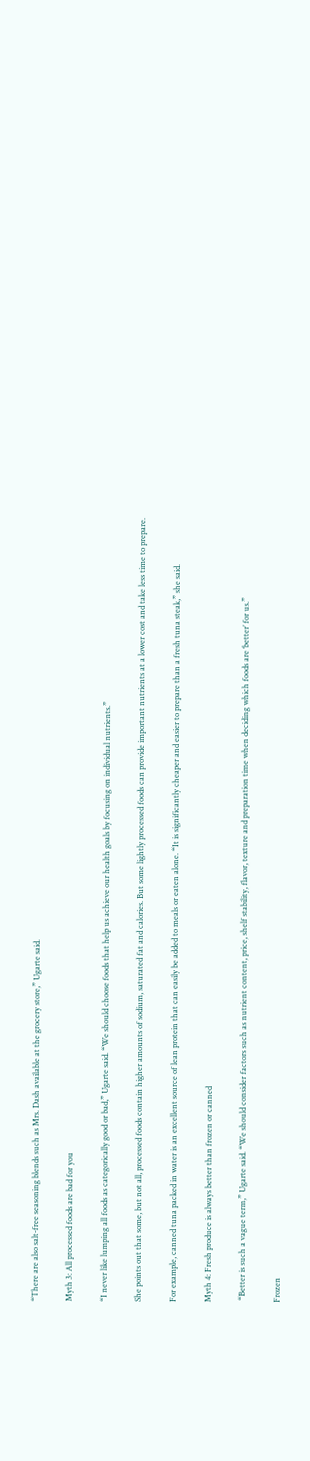“There are also salt-free seasoning blends such as Mrs. Dash available at the grocery store,” Ugarte said.

Myth 3: All processed foods are bad for you

“I never like lumping all foods as categorically good or bad,” Ugarte said. “We should choose foods that help us achieve our health goals by focusing on individual nutrients.”

She points out that some, but not all, processed foods contain higher amounts of sodium, saturated fat and calories. But some lightly processed foods can provide important nutrients at a lower cost and take less time to prepare.

For example, canned tuna packed in water is an excellent source of lean protein that can easily be added to meals or eaten alone. “It is significantly cheaper and easier to prepare than a fresh tuna steak,” she said.

Myth 4: Fresh produce is always better than frozen or canned

 “Better is such a vague term,” Ugarte said. “We should consider factors such as nutrient content, price, shelf stability, flavor, texture and preparation time when deciding which foods are ‘better’ for us.”

Frozen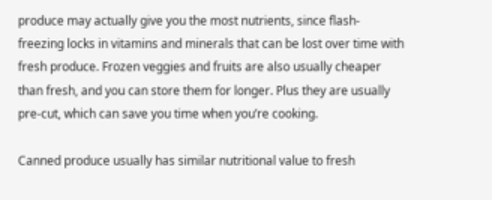produce may actually give you the most nutrients, since flash-freezing locks in vitamins and minerals that can be lost over time with fresh produce. Frozen veggies and fruits are also usually cheaper than fresh, and you can store them for longer. Plus they are usually pre-cut, which can save you time when you’re cooking.

Canned produce usually has similar nutritional value to fresh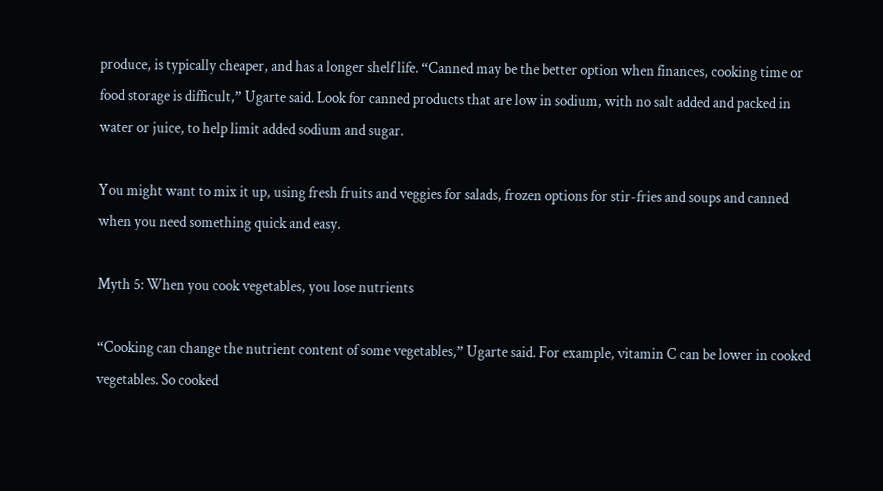produce, is typically cheaper, and has a longer shelf life. “Canned may be the better option when finances, cooking time or food storage is difficult,” Ugarte said. Look for canned products that are low in sodium, with no salt added and packed in water or juice, to help limit added sodium and sugar.

You might want to mix it up, using fresh fruits and veggies for salads, frozen options for stir-fries and soups and canned when you need something quick and easy.

Myth 5: When you cook vegetables, you lose nutrients

“Cooking can change the nutrient content of some vegetables,” Ugarte said. For example, vitamin C can be lower in cooked vegetables. So cooked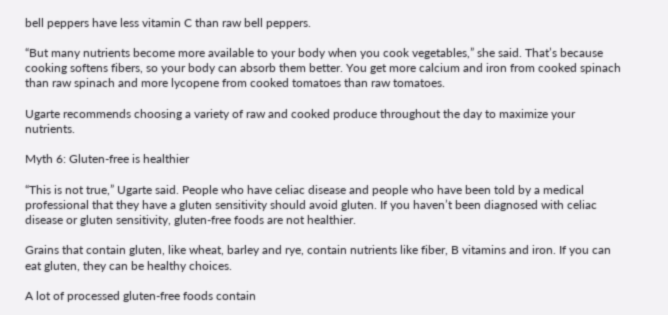bell peppers have less vitamin C than raw bell peppers.

“But many nutrients become more available to your body when you cook vegetables,” she said. That’s because cooking softens fibers, so your body can absorb them better. You get more calcium and iron from cooked spinach than raw spinach and more lycopene from cooked tomatoes than raw tomatoes.

Ugarte recommends choosing a variety of raw and cooked produce throughout the day to maximize your nutrients.

Myth 6: Gluten-free is healthier

“This is not true,” Ugarte said. People who have celiac disease and people who have been told by a medical professional that they have a gluten sensitivity should avoid gluten. If you haven’t been diagnosed with celiac disease or gluten sensitivity, gluten-free foods are not healthier.

Grains that contain gluten, like wheat, barley and rye, contain nutrients like fiber, B vitamins and iron. If you can eat gluten, they can be healthy choices.

A lot of processed gluten-free foods contain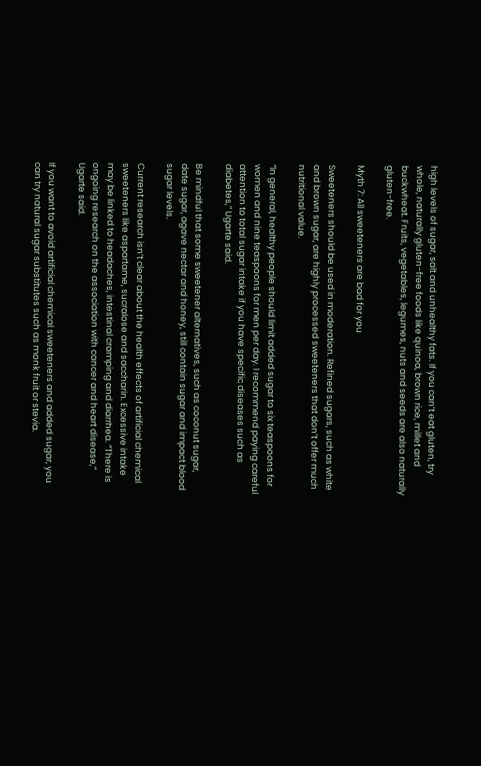high levels of sugar, salt and unhealthy fats. If you can’t eat gluten, try whole, naturally gluten-free foods like quinoa, brown rice, millet and buckwheat. Fruits, vegetables, legumes, nuts and seeds are also naturally gluten-free.

Myth 7: All sweeteners are bad for you

Sweeteners should be used in moderation. Refined sugars, such as white and brown sugar, are highly processed sweeteners that don’t offer much nutritional value.

“In general, healthy people should limit added sugar to six teaspoons for women and nine teaspoons for men per day. I recommend paying careful attention to total sugar intake if you have specific diseases such as diabetes,” Ugarte said.

Be mindful that some sweetener alternatives, such as coconut sugar, date sugar, agave nectar and honey, still contain sugar and impact blood sugar levels.

Current research isn’t clear about the health effects of artificial chemical sweeteners like aspartame, sucralose and saccharin. Excessive intake may be linked to headaches, intestinal cramping and diarrhea. “There is ongoing research on the association with cancer and heart disease,” Ugarte said.

If you want to avoid artificial chemical sweeteners and added sugar, you can try natural sugar substitutes such as monk fruit or stevia.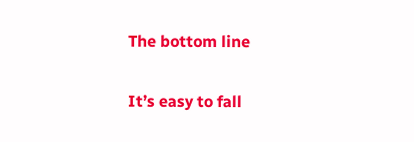The bottom line

It’s easy to fall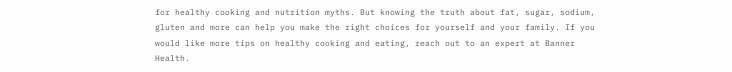for healthy cooking and nutrition myths. But knowing the truth about fat, sugar, sodium, gluten and more can help you make the right choices for yourself and your family. If you would like more tips on healthy cooking and eating, reach out to an expert at Banner Health.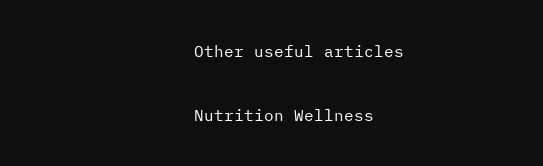Other useful articles

Nutrition Wellness